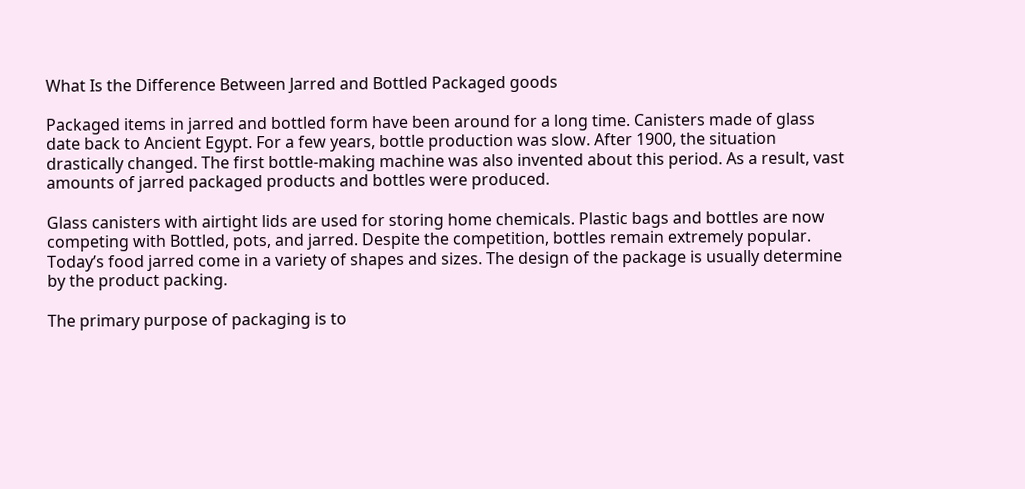What Is the Difference Between Jarred and Bottled Packaged goods

Packaged items in jarred and bottled form have been around for a long time. Canisters made of glass date back to Ancient Egypt. For a few years, bottle production was slow. After 1900, the situation drastically changed. The first bottle-making machine was also invented about this period. As a result, vast amounts of jarred packaged products and bottles were produced.

Glass canisters with airtight lids are used for storing home chemicals. Plastic bags and bottles are now competing with Bottled, pots, and jarred. Despite the competition, bottles remain extremely popular. Today’s food jarred come in a variety of shapes and sizes. The design of the package is usually determine by the product packing.

The primary purpose of packaging is to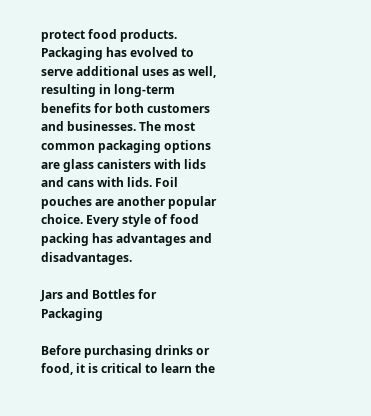protect food products. Packaging has evolved to serve additional uses as well, resulting in long-term benefits for both customers and businesses. The most common packaging options are glass canisters with lids and cans with lids. Foil pouches are another popular choice. Every style of food packing has advantages and disadvantages.

Jars and Bottles for Packaging

Before purchasing drinks or food, it is critical to learn the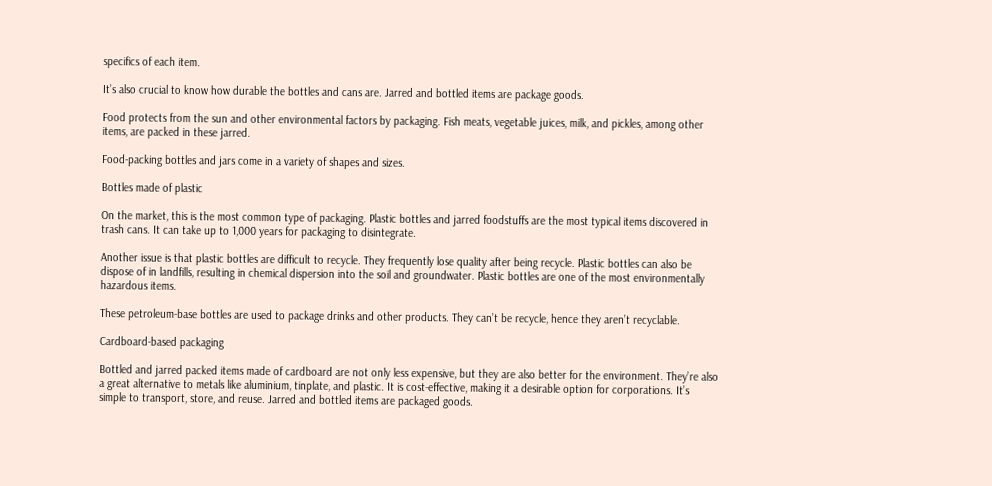specifics of each item.

It’s also crucial to know how durable the bottles and cans are. Jarred and bottled items are package goods.

Food protects from the sun and other environmental factors by packaging. Fish meats, vegetable juices, milk, and pickles, among other items, are packed in these jarred.

Food-packing bottles and jars come in a variety of shapes and sizes.

Bottles made of plastic

On the market, this is the most common type of packaging. Plastic bottles and jarred foodstuffs are the most typical items discovered in trash cans. It can take up to 1,000 years for packaging to disintegrate.

Another issue is that plastic bottles are difficult to recycle. They frequently lose quality after being recycle. Plastic bottles can also be dispose of in landfills, resulting in chemical dispersion into the soil and groundwater. Plastic bottles are one of the most environmentally hazardous items.

These petroleum-base bottles are used to package drinks and other products. They can’t be recycle, hence they aren’t recyclable.

Cardboard-based packaging

Bottled and jarred packed items made of cardboard are not only less expensive, but they are also better for the environment. They’re also a great alternative to metals like aluminium, tinplate, and plastic. It is cost-effective, making it a desirable option for corporations. It’s simple to transport, store, and reuse. Jarred and bottled items are packaged goods.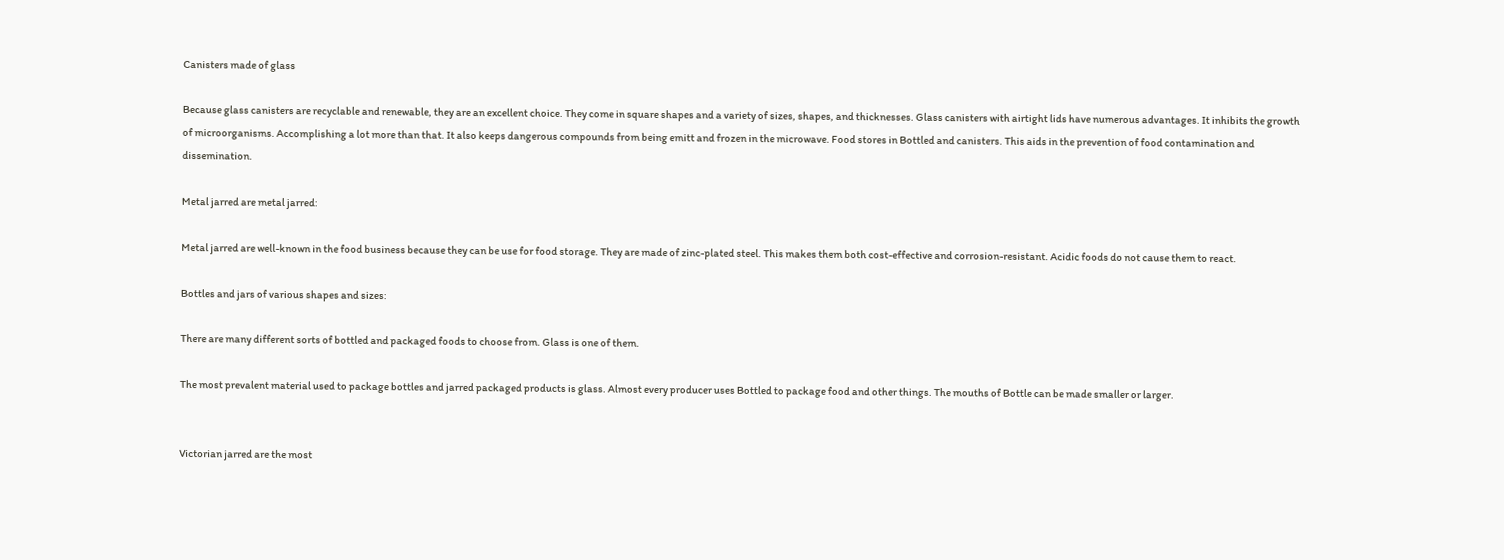Canisters made of glass

Because glass canisters are recyclable and renewable, they are an excellent choice. They come in square shapes and a variety of sizes, shapes, and thicknesses. Glass canisters with airtight lids have numerous advantages. It inhibits the growth of microorganisms. Accomplishing a lot more than that. It also keeps dangerous compounds from being emitt and frozen in the microwave. Food stores in Bottled and canisters. This aids in the prevention of food contamination and dissemination.

Metal jarred are metal jarred:

Metal jarred are well-known in the food business because they can be use for food storage. They are made of zinc-plated steel. This makes them both cost-effective and corrosion-resistant. Acidic foods do not cause them to react.

Bottles and jars of various shapes and sizes:

There are many different sorts of bottled and packaged foods to choose from. Glass is one of them.

The most prevalent material used to package bottles and jarred packaged products is glass. Almost every producer uses Bottled to package food and other things. The mouths of Bottle can be made smaller or larger.


Victorian jarred are the most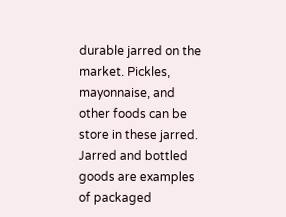durable jarred on the market. Pickles, mayonnaise, and other foods can be store in these jarred. Jarred and bottled goods are examples of packaged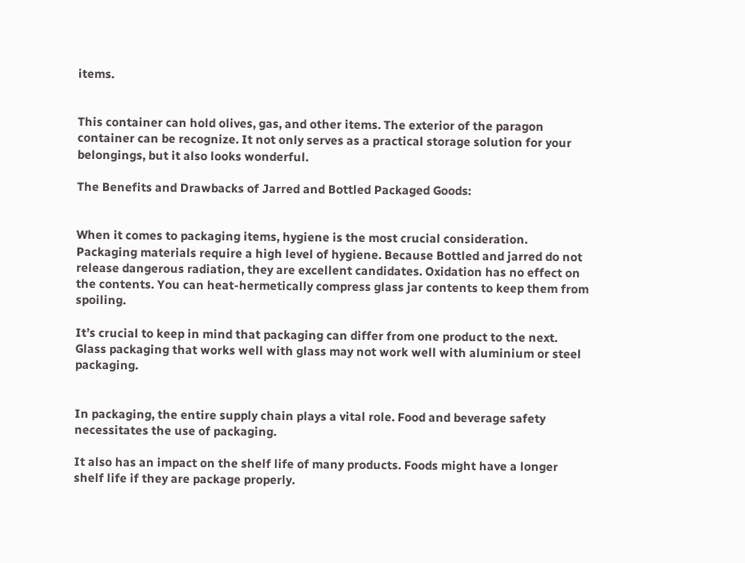items.


This container can hold olives, gas, and other items. The exterior of the paragon container can be recognize. It not only serves as a practical storage solution for your belongings, but it also looks wonderful.

The Benefits and Drawbacks of Jarred and Bottled Packaged Goods:


When it comes to packaging items, hygiene is the most crucial consideration. Packaging materials require a high level of hygiene. Because Bottled and jarred do not release dangerous radiation, they are excellent candidates. Oxidation has no effect on the contents. You can heat-hermetically compress glass jar contents to keep them from spoiling.

It’s crucial to keep in mind that packaging can differ from one product to the next. Glass packaging that works well with glass may not work well with aluminium or steel packaging.


In packaging, the entire supply chain plays a vital role. Food and beverage safety necessitates the use of packaging.

It also has an impact on the shelf life of many products. Foods might have a longer shelf life if they are package properly.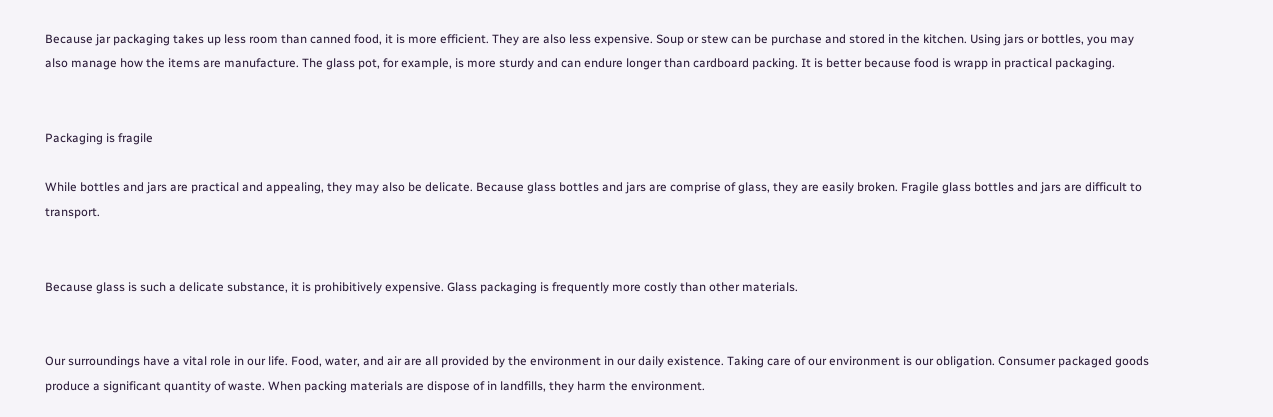Because jar packaging takes up less room than canned food, it is more efficient. They are also less expensive. Soup or stew can be purchase and stored in the kitchen. Using jars or bottles, you may also manage how the items are manufacture. The glass pot, for example, is more sturdy and can endure longer than cardboard packing. It is better because food is wrapp in practical packaging.


Packaging is fragile

While bottles and jars are practical and appealing, they may also be delicate. Because glass bottles and jars are comprise of glass, they are easily broken. Fragile glass bottles and jars are difficult to transport.


Because glass is such a delicate substance, it is prohibitively expensive. Glass packaging is frequently more costly than other materials.


Our surroundings have a vital role in our life. Food, water, and air are all provided by the environment in our daily existence. Taking care of our environment is our obligation. Consumer packaged goods produce a significant quantity of waste. When packing materials are dispose of in landfills, they harm the environment.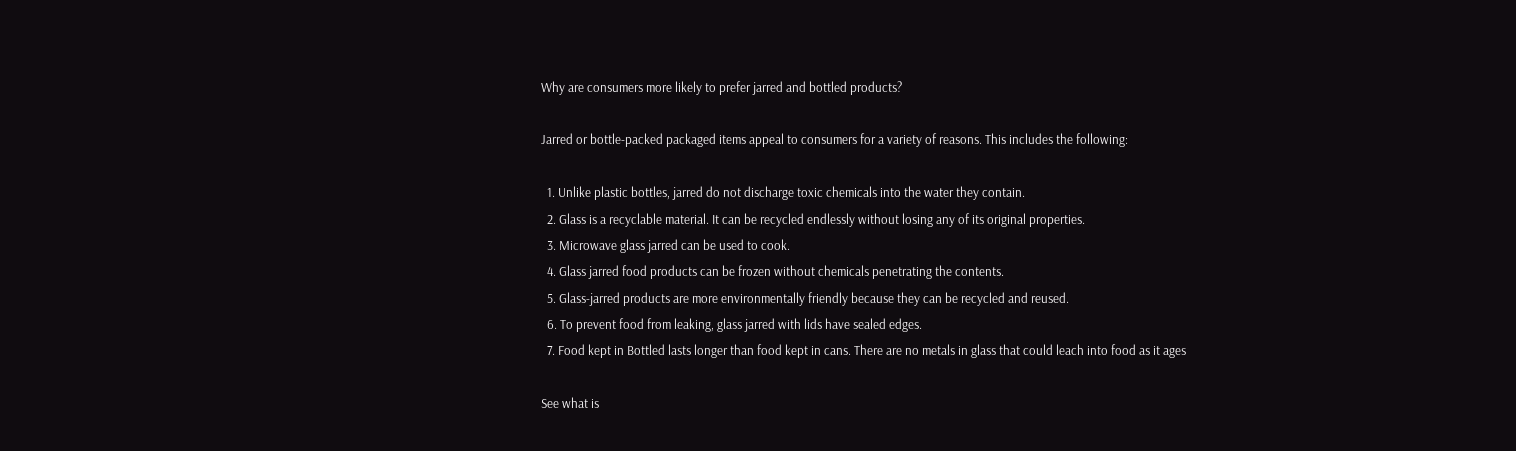Why are consumers more likely to prefer jarred and bottled products?

Jarred or bottle-packed packaged items appeal to consumers for a variety of reasons. This includes the following:

  1. Unlike plastic bottles, jarred do not discharge toxic chemicals into the water they contain.
  2. Glass is a recyclable material. It can be recycled endlessly without losing any of its original properties.
  3. Microwave glass jarred can be used to cook.
  4. Glass jarred food products can be frozen without chemicals penetrating the contents.
  5. Glass-jarred products are more environmentally friendly because they can be recycled and reused.
  6. To prevent food from leaking, glass jarred with lids have sealed edges.
  7. Food kept in Bottled lasts longer than food kept in cans. There are no metals in glass that could leach into food as it ages

See what is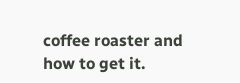coffee roaster and how to get it.